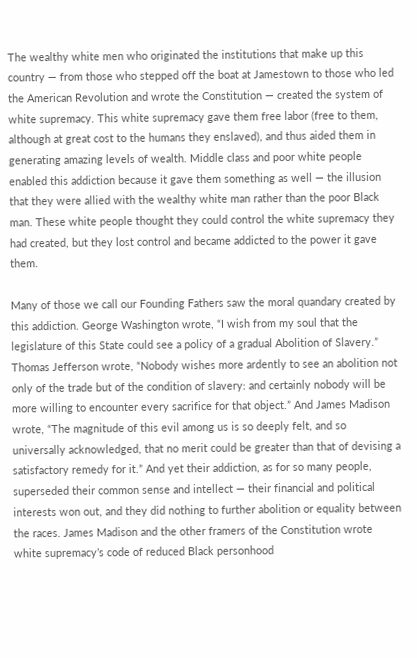The wealthy white men who originated the institutions that make up this country — from those who stepped off the boat at Jamestown to those who led the American Revolution and wrote the Constitution — created the system of white supremacy. This white supremacy gave them free labor (free to them, although at great cost to the humans they enslaved), and thus aided them in generating amazing levels of wealth. Middle class and poor white people enabled this addiction because it gave them something as well — the illusion that they were allied with the wealthy white man rather than the poor Black man. These white people thought they could control the white supremacy they had created, but they lost control and became addicted to the power it gave them.

Many of those we call our Founding Fathers saw the moral quandary created by this addiction. George Washington wrote, “I wish from my soul that the legislature of this State could see a policy of a gradual Abolition of Slavery.” Thomas Jefferson wrote, “Nobody wishes more ardently to see an abolition not only of the trade but of the condition of slavery: and certainly nobody will be more willing to encounter every sacrifice for that object.” And James Madison wrote, “The magnitude of this evil among us is so deeply felt, and so universally acknowledged, that no merit could be greater than that of devising a satisfactory remedy for it.” And yet their addiction, as for so many people, superseded their common sense and intellect — their financial and political interests won out, and they did nothing to further abolition or equality between the races. James Madison and the other framers of the Constitution wrote white supremacy’s code of reduced Black personhood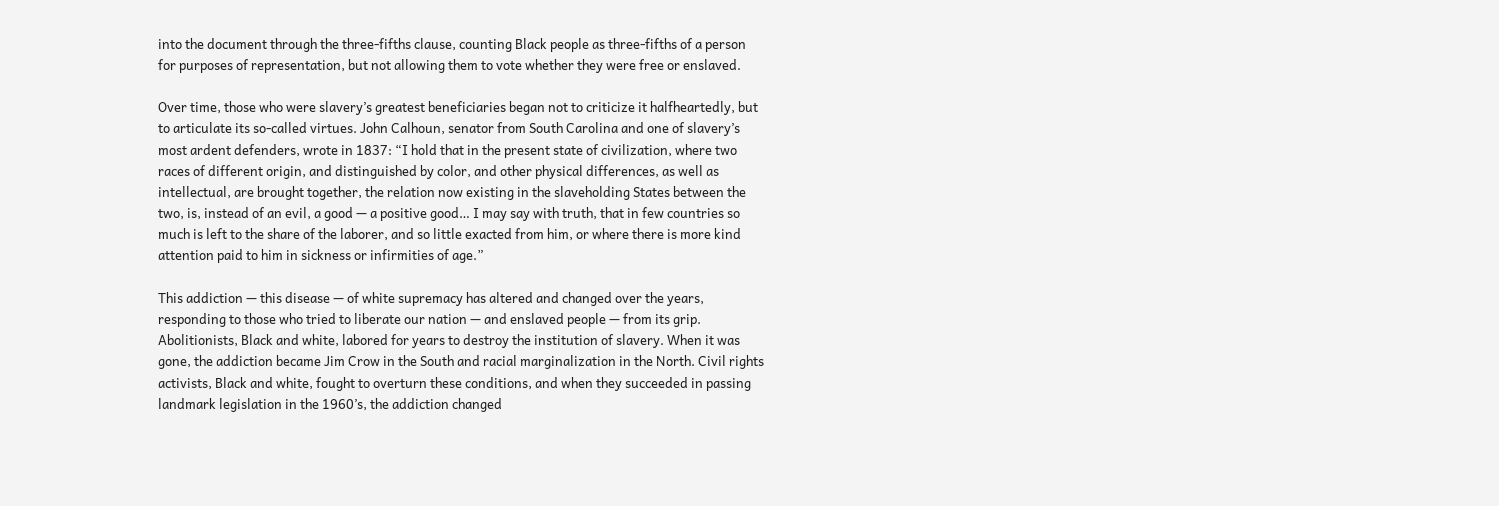into the document through the three-fifths clause, counting Black people as three-fifths of a person for purposes of representation, but not allowing them to vote whether they were free or enslaved.

Over time, those who were slavery’s greatest beneficiaries began not to criticize it halfheartedly, but to articulate its so-called virtues. John Calhoun, senator from South Carolina and one of slavery’s most ardent defenders, wrote in 1837: “I hold that in the present state of civilization, where two races of different origin, and distinguished by color, and other physical differences, as well as intellectual, are brought together, the relation now existing in the slaveholding States between the two, is, instead of an evil, a good — a positive good… I may say with truth, that in few countries so much is left to the share of the laborer, and so little exacted from him, or where there is more kind attention paid to him in sickness or infirmities of age.”

This addiction — this disease — of white supremacy has altered and changed over the years, responding to those who tried to liberate our nation — and enslaved people — from its grip. Abolitionists, Black and white, labored for years to destroy the institution of slavery. When it was gone, the addiction became Jim Crow in the South and racial marginalization in the North. Civil rights activists, Black and white, fought to overturn these conditions, and when they succeeded in passing landmark legislation in the 1960’s, the addiction changed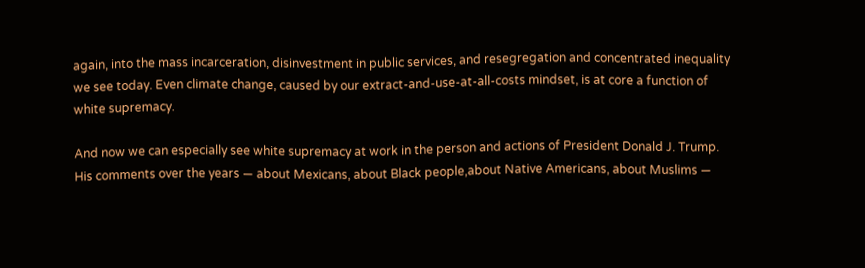again, into the mass incarceration, disinvestment in public services, and resegregation and concentrated inequality we see today. Even climate change, caused by our extract-and-use-at-all-costs mindset, is at core a function of white supremacy.

And now we can especially see white supremacy at work in the person and actions of President Donald J. Trump. His comments over the years — about Mexicans, about Black people,about Native Americans, about Muslims —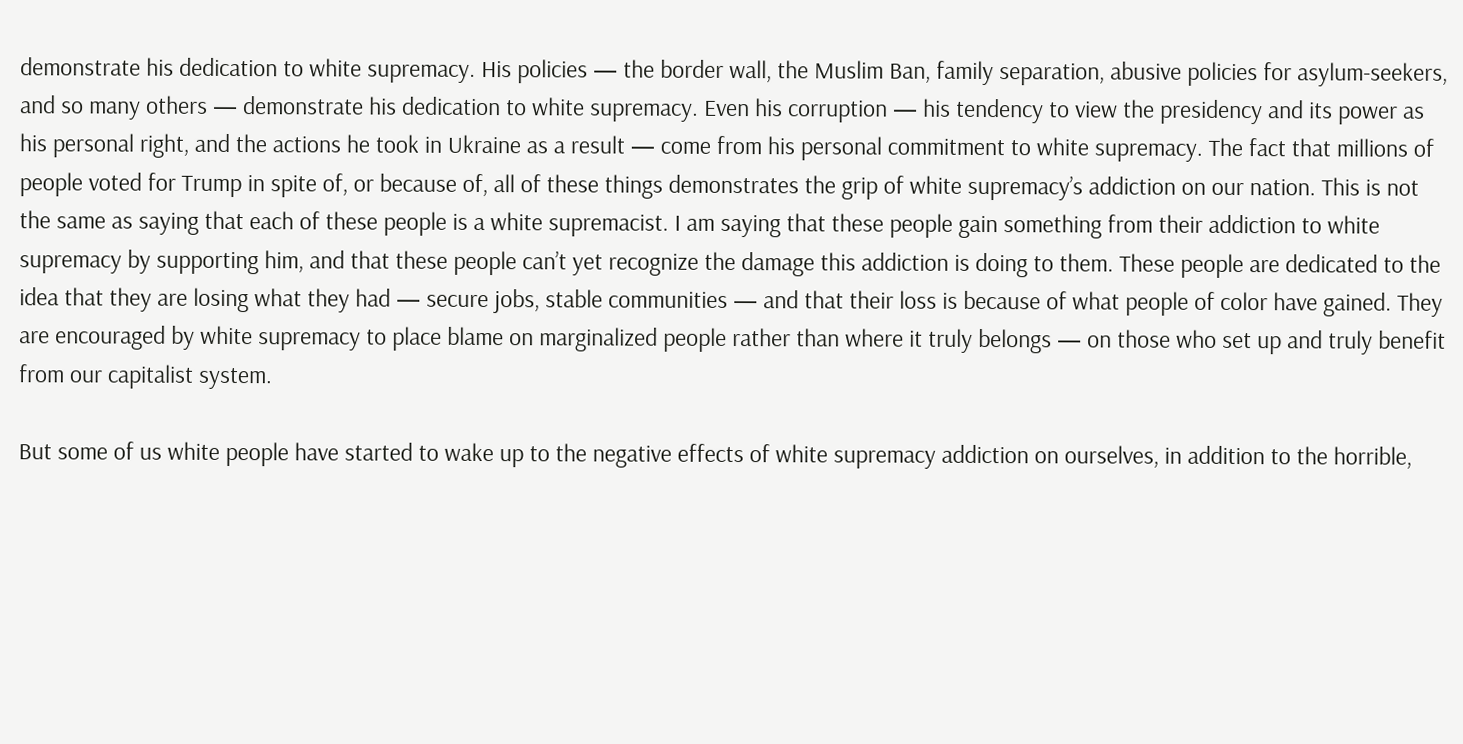demonstrate his dedication to white supremacy. His policies — the border wall, the Muslim Ban, family separation, abusive policies for asylum-seekers, and so many others — demonstrate his dedication to white supremacy. Even his corruption — his tendency to view the presidency and its power as his personal right, and the actions he took in Ukraine as a result — come from his personal commitment to white supremacy. The fact that millions of people voted for Trump in spite of, or because of, all of these things demonstrates the grip of white supremacy’s addiction on our nation. This is not the same as saying that each of these people is a white supremacist. I am saying that these people gain something from their addiction to white supremacy by supporting him, and that these people can’t yet recognize the damage this addiction is doing to them. These people are dedicated to the idea that they are losing what they had — secure jobs, stable communities — and that their loss is because of what people of color have gained. They are encouraged by white supremacy to place blame on marginalized people rather than where it truly belongs — on those who set up and truly benefit from our capitalist system.

But some of us white people have started to wake up to the negative effects of white supremacy addiction on ourselves, in addition to the horrible,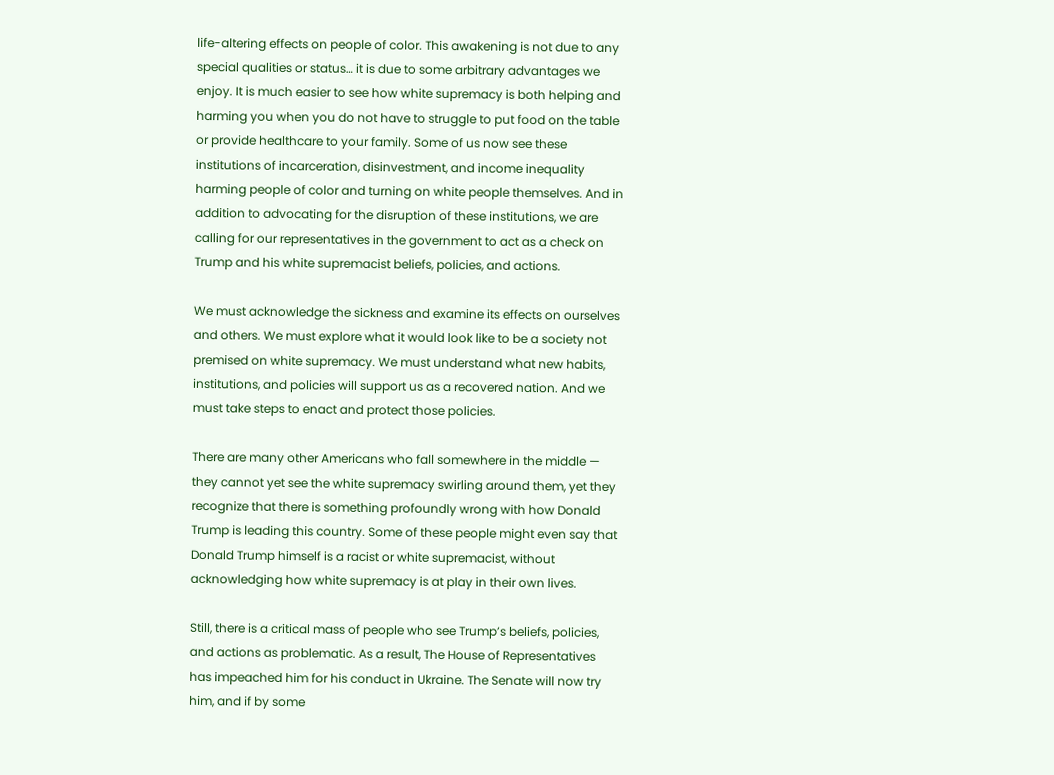life-altering effects on people of color. This awakening is not due to any special qualities or status… it is due to some arbitrary advantages we enjoy. It is much easier to see how white supremacy is both helping and harming you when you do not have to struggle to put food on the table or provide healthcare to your family. Some of us now see these institutions of incarceration, disinvestment, and income inequality harming people of color and turning on white people themselves. And in addition to advocating for the disruption of these institutions, we are calling for our representatives in the government to act as a check on Trump and his white supremacist beliefs, policies, and actions.

We must acknowledge the sickness and examine its effects on ourselves and others. We must explore what it would look like to be a society not premised on white supremacy. We must understand what new habits, institutions, and policies will support us as a recovered nation. And we must take steps to enact and protect those policies.

There are many other Americans who fall somewhere in the middle — they cannot yet see the white supremacy swirling around them, yet they recognize that there is something profoundly wrong with how Donald Trump is leading this country. Some of these people might even say that Donald Trump himself is a racist or white supremacist, without acknowledging how white supremacy is at play in their own lives.

Still, there is a critical mass of people who see Trump’s beliefs, policies, and actions as problematic. As a result, The House of Representatives has impeached him for his conduct in Ukraine. The Senate will now try him, and if by some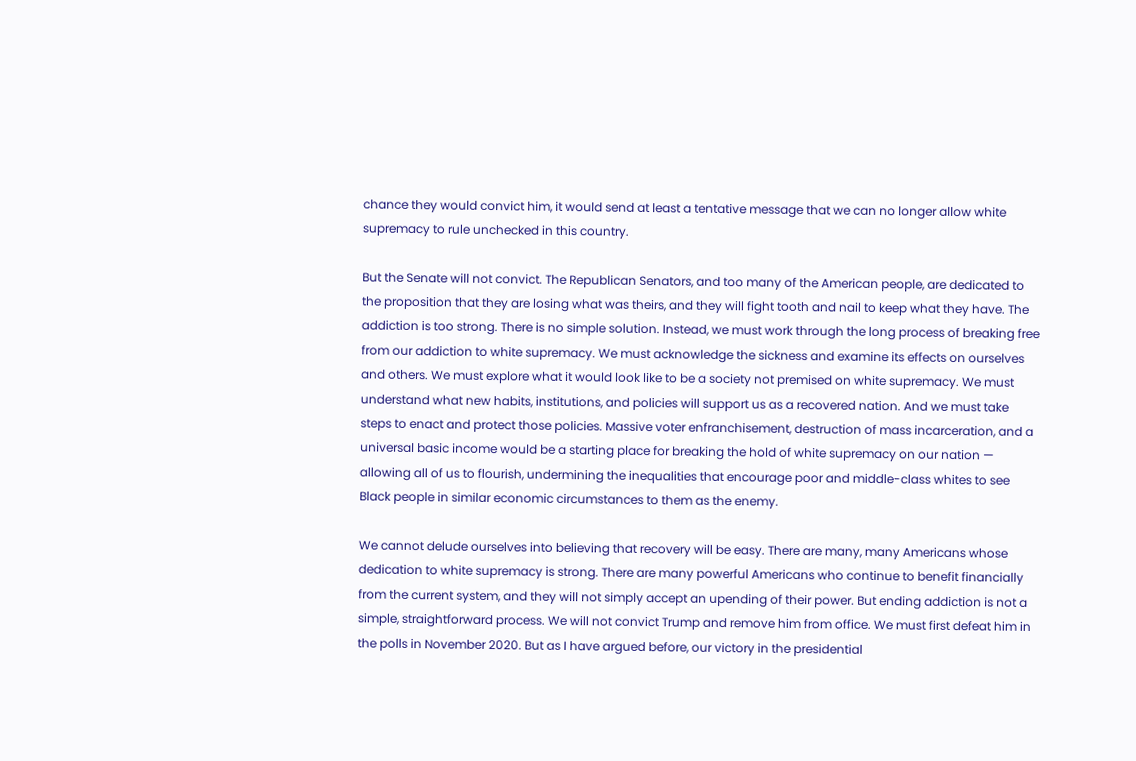chance they would convict him, it would send at least a tentative message that we can no longer allow white supremacy to rule unchecked in this country.

But the Senate will not convict. The Republican Senators, and too many of the American people, are dedicated to the proposition that they are losing what was theirs, and they will fight tooth and nail to keep what they have. The addiction is too strong. There is no simple solution. Instead, we must work through the long process of breaking free from our addiction to white supremacy. We must acknowledge the sickness and examine its effects on ourselves and others. We must explore what it would look like to be a society not premised on white supremacy. We must understand what new habits, institutions, and policies will support us as a recovered nation. And we must take steps to enact and protect those policies. Massive voter enfranchisement, destruction of mass incarceration, and a universal basic income would be a starting place for breaking the hold of white supremacy on our nation — allowing all of us to flourish, undermining the inequalities that encourage poor and middle-class whites to see Black people in similar economic circumstances to them as the enemy.

We cannot delude ourselves into believing that recovery will be easy. There are many, many Americans whose dedication to white supremacy is strong. There are many powerful Americans who continue to benefit financially from the current system, and they will not simply accept an upending of their power. But ending addiction is not a simple, straightforward process. We will not convict Trump and remove him from office. We must first defeat him in the polls in November 2020. But as I have argued before, our victory in the presidential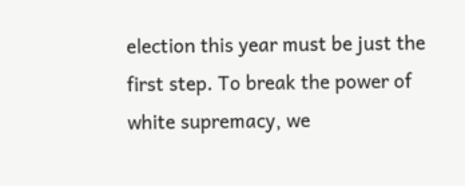election this year must be just the first step. To break the power of white supremacy, we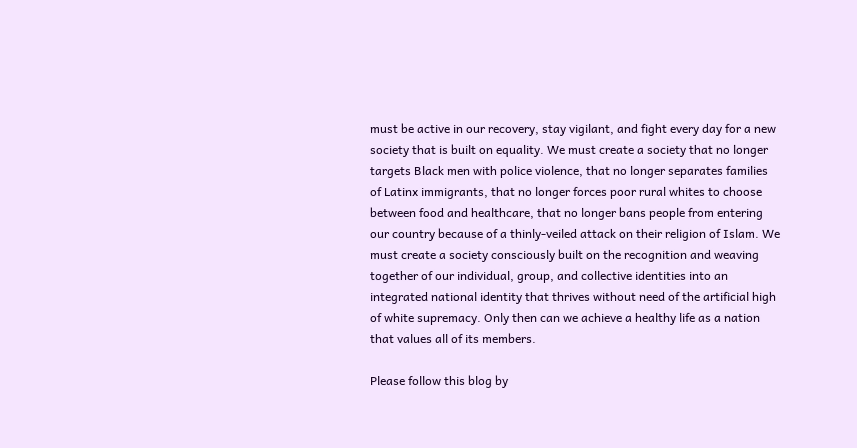must be active in our recovery, stay vigilant, and fight every day for a new society that is built on equality. We must create a society that no longer targets Black men with police violence, that no longer separates families of Latinx immigrants, that no longer forces poor rural whites to choose between food and healthcare, that no longer bans people from entering our country because of a thinly-veiled attack on their religion of Islam. We must create a society consciously built on the recognition and weaving together of our individual, group, and collective identities into an integrated national identity that thrives without need of the artificial high of white supremacy. Only then can we achieve a healthy life as a nation that values all of its members.

Please follow this blog by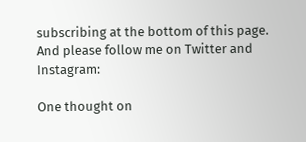subscribing at the bottom of this page. And please follow me on Twitter and Instagram:

One thought on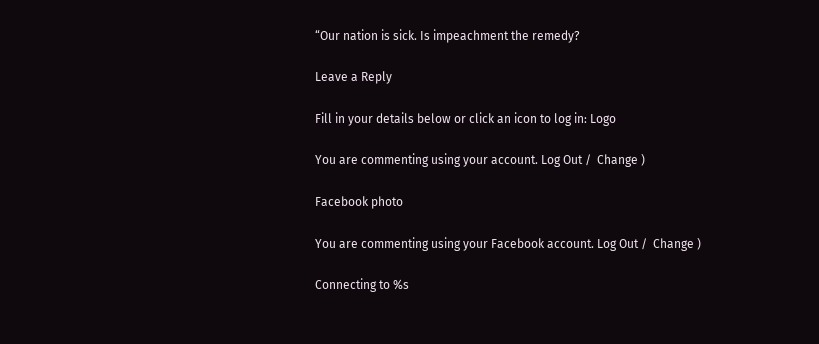“Our nation is sick. Is impeachment the remedy?

Leave a Reply

Fill in your details below or click an icon to log in: Logo

You are commenting using your account. Log Out /  Change )

Facebook photo

You are commenting using your Facebook account. Log Out /  Change )

Connecting to %s